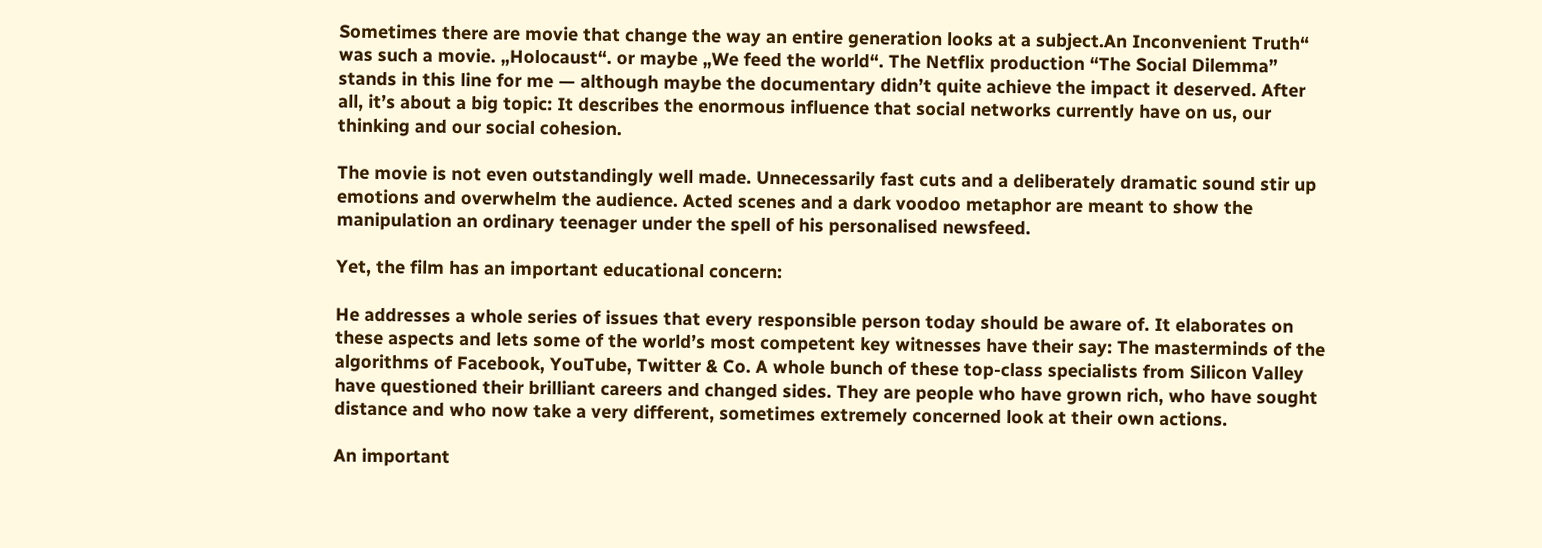Sometimes there are movie that change the way an entire generation looks at a subject.An Inconvenient Truth“ was such a movie. „Holocaust“. or maybe „We feed the world“. The Netflix production “The Social Dilemma” stands in this line for me — although maybe the documentary didn’t quite achieve the impact it deserved. After all, it’s about a big topic: It describes the enormous influence that social networks currently have on us, our thinking and our social cohesion.

The movie is not even outstandingly well made. Unnecessarily fast cuts and a deliberately dramatic sound stir up emotions and overwhelm the audience. Acted scenes and a dark voodoo metaphor are meant to show the manipulation an ordinary teenager under the spell of his personalised newsfeed.

Yet, the film has an important educational concern:

He addresses a whole series of issues that every responsible person today should be aware of. It elaborates on these aspects and lets some of the world’s most competent key witnesses have their say: The masterminds of the algorithms of Facebook, YouTube, Twitter & Co. A whole bunch of these top-class specialists from Silicon Valley have questioned their brilliant careers and changed sides. They are people who have grown rich, who have sought distance and who now take a very different, sometimes extremely concerned look at their own actions.

An important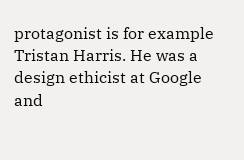protagonist is for example Tristan Harris. He was a design ethicist at Google and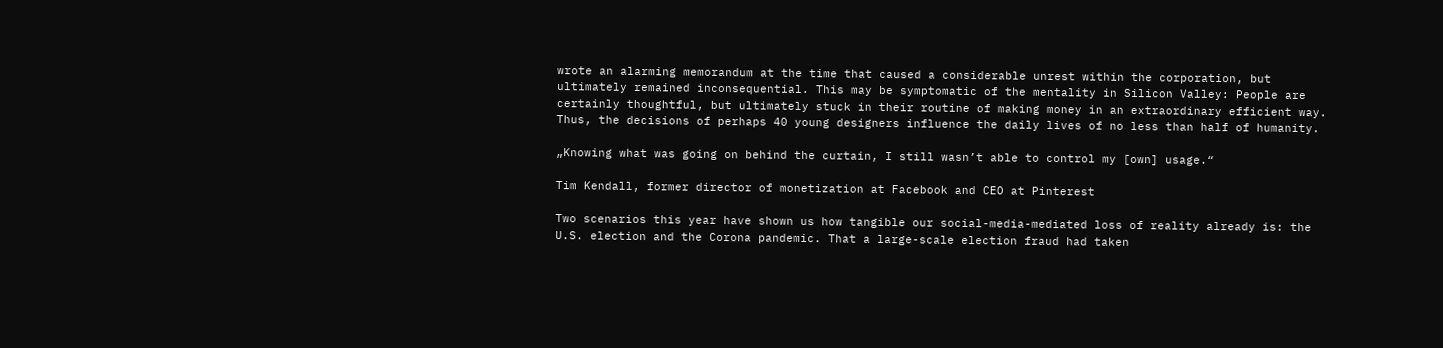wrote an alarming memorandum at the time that caused a considerable unrest within the corporation, but ultimately remained inconsequential. This may be symptomatic of the mentality in Silicon Valley: People are certainly thoughtful, but ultimately stuck in their routine of making money in an extraordinary efficient way. Thus, the decisions of perhaps 40 young designers influence the daily lives of no less than half of humanity.

„Knowing what was going on behind the curtain, I still wasn’t able to control my [own] usage.“

Tim Kendall, former director of monetization at Facebook and CEO at Pinterest

Two scenarios this year have shown us how tangible our social-media-mediated loss of reality already is: the U.S. election and the Corona pandemic. That a large-scale election fraud had taken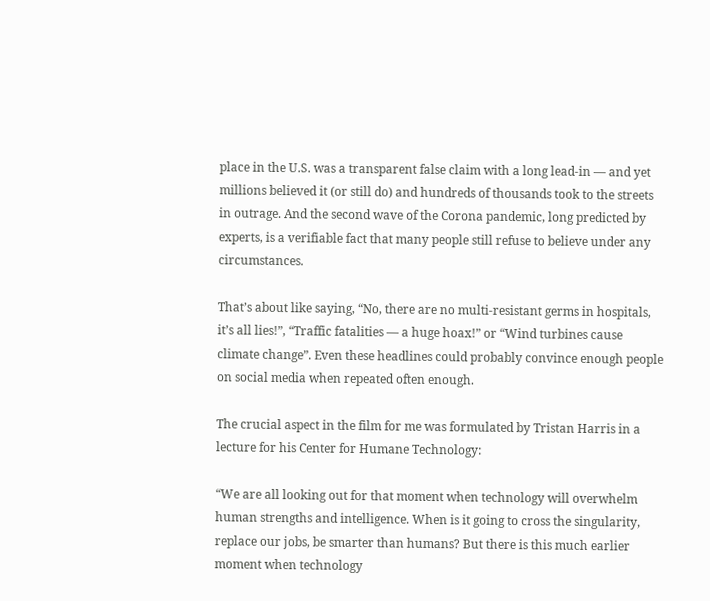place in the U.S. was a transparent false claim with a long lead-in — and yet millions believed it (or still do) and hundreds of thousands took to the streets in outrage. And the second wave of the Corona pandemic, long predicted by experts, is a verifiable fact that many people still refuse to believe under any circumstances.

That’s about like saying, “No, there are no multi-resistant germs in hospitals, it’s all lies!”, “Traffic fatalities — a huge hoax!” or “Wind turbines cause climate change”. Even these headlines could probably convince enough people on social media when repeated often enough.

The crucial aspect in the film for me was formulated by Tristan Harris in a lecture for his Center for Humane Technology:

“We are all looking out for that moment when technology will overwhelm human strengths and intelligence. When is it going to cross the singularity, replace our jobs, be smarter than humans? But there is this much earlier moment when technology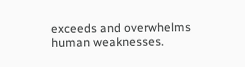exceeds and overwhelms human weaknesses.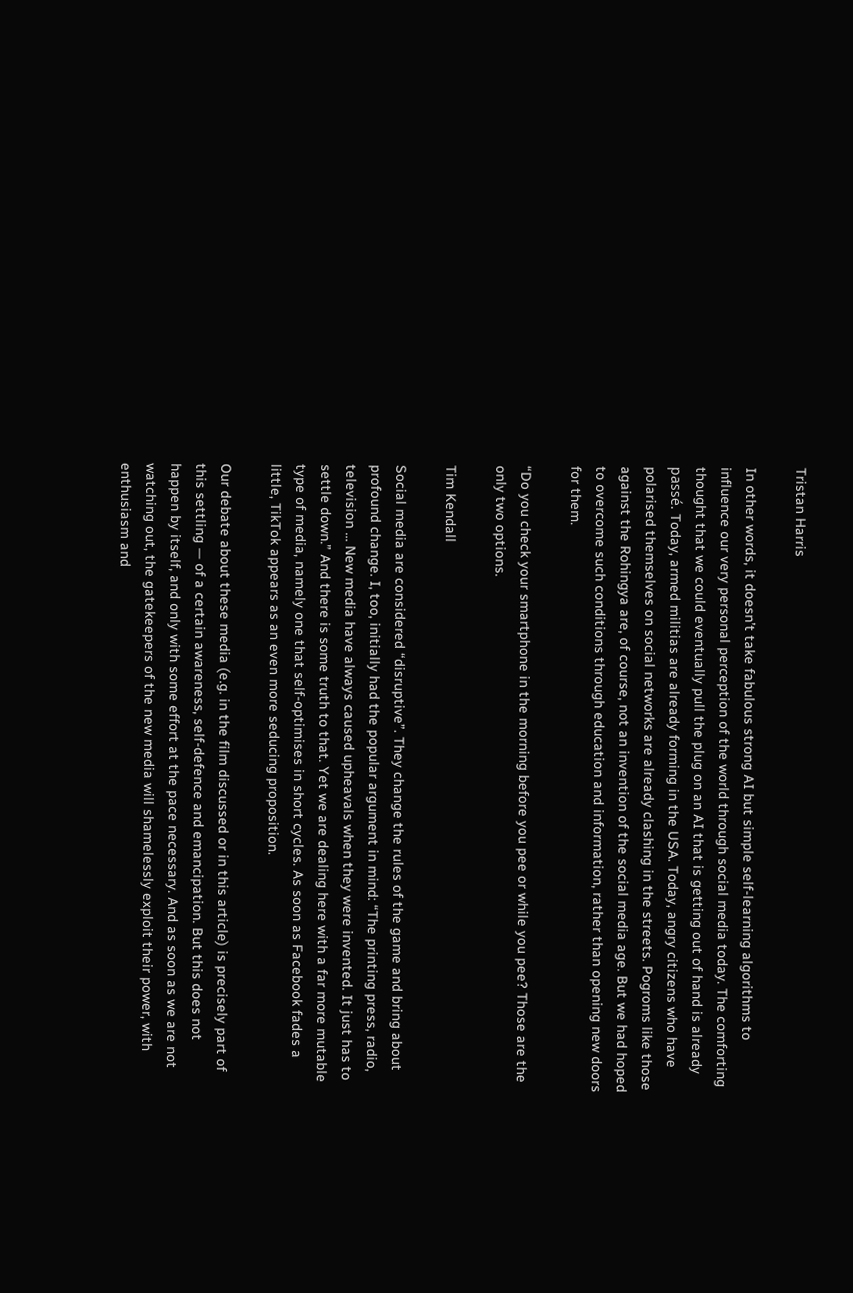Tristan Harris

In other words, it doesn’t take fabulous strong AI but simple self-learning algorithms to influence our very personal perception of the world through social media today. The comforting thought that we could eventually pull the plug on an AI that is getting out of hand is already passé. Today, armed militias are already forming in the USA. Today, angry citizens who have polarised themselves on social networks are already clashing in the streets. Pogroms like those against the Rohingya are, of course, not an invention of the social media age. But we had hoped to overcome such conditions through education and information, rather than opening new doors for them.

“Do you check your smartphone in the morning before you pee or while you pee? Those are the only two options.

Tim Kendall

Social media are considered “disruptive”. They change the rules of the game and bring about profound change. I, too, initially had the popular argument in mind: “The printing press, radio, television … New media have always caused upheavals when they were invented. It just has to settle down.” And there is some truth to that. Yet we are dealing here with a far more mutable type of media, namely one that self-optimises in short cycles. As soon as Facebook fades a little, TikTok appears as an even more seducing proposition.

Our debate about these media (e.g. in the film discussed or in this article) is precisely part of this settling — of a certain awareness, self-defence and emancipation. But this does not happen by itself, and only with some effort at the pace necessary. And as soon as we are not watching out, the gatekeepers of the new media will shamelessly exploit their power, with enthusiasm and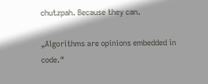chutzpah. Because they can.

„Algorithms are opinions embedded in code.“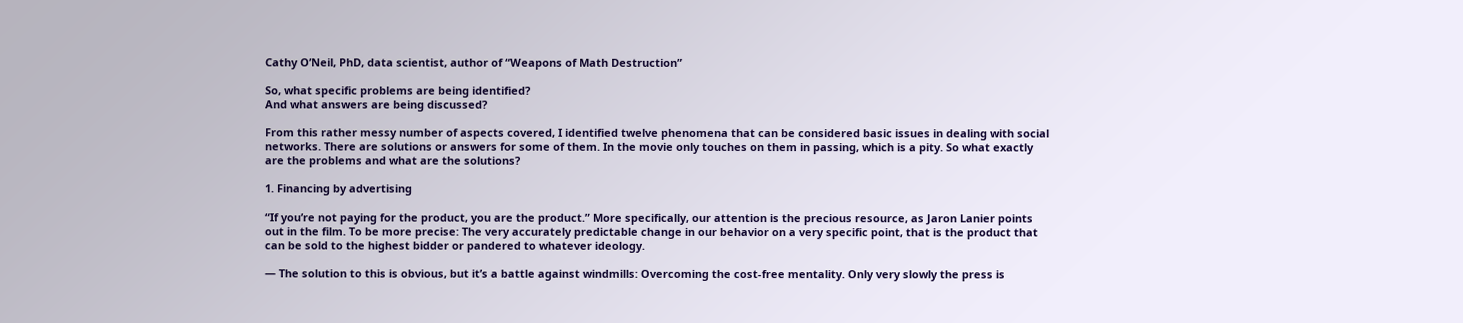Cathy O’Neil, PhD, data scientist, author of “Weapons of Math Destruction”

So, what specific problems are being identified?
And what answers are being discussed?

From this rather messy number of aspects covered, I identified twelve phenomena that can be considered basic issues in dealing with social networks. There are solutions or answers for some of them. In the movie only touches on them in passing, which is a pity. So what exactly are the problems and what are the solutions?

1. Financing by advertising

“If you’re not paying for the product, you are the product.” More specifically, our attention is the precious resource, as Jaron Lanier points out in the film. To be more precise: The very accurately predictable change in our behavior on a very specific point, that is the product that can be sold to the highest bidder or pandered to whatever ideology.

— The solution to this is obvious, but it’s a battle against windmills: Overcoming the cost-free mentality. Only very slowly the press is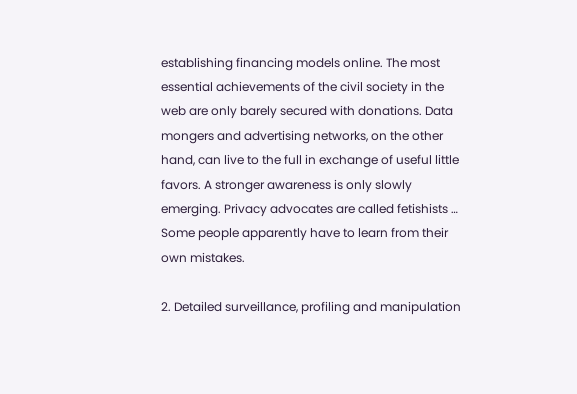establishing financing models online. The most essential achievements of the civil society in the web are only barely secured with donations. Data mongers and advertising networks, on the other hand, can live to the full in exchange of useful little favors. A stronger awareness is only slowly emerging. Privacy advocates are called fetishists … Some people apparently have to learn from their own mistakes.

2. Detailed surveillance, profiling and manipulation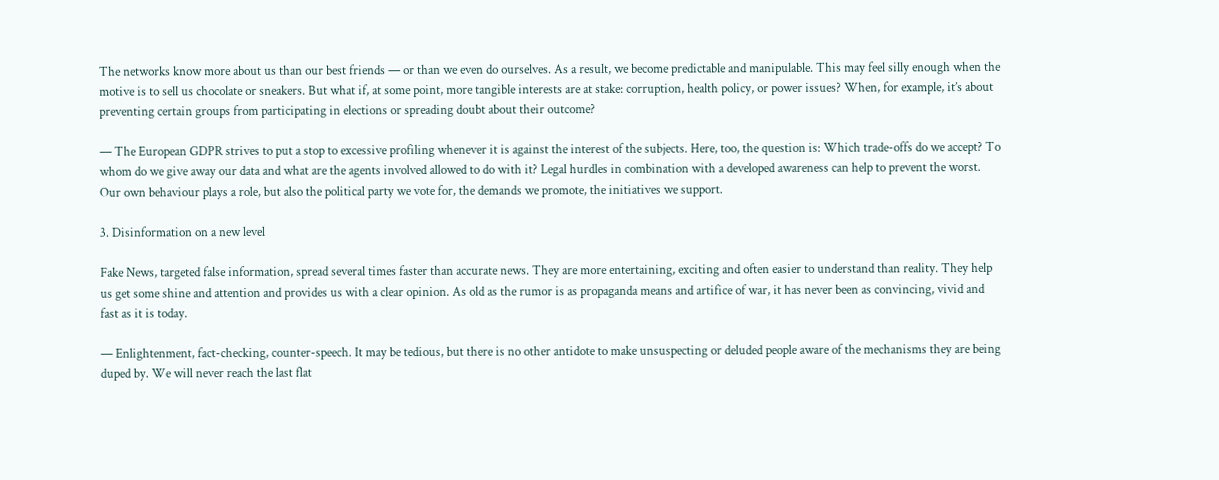The networks know more about us than our best friends — or than we even do ourselves. As a result, we become predictable and manipulable. This may feel silly enough when the motive is to sell us chocolate or sneakers. But what if, at some point, more tangible interests are at stake: corruption, health policy, or power issues? When, for example, it’s about preventing certain groups from participating in elections or spreading doubt about their outcome?

— The European GDPR strives to put a stop to excessive profiling whenever it is against the interest of the subjects. Here, too, the question is: Which trade-offs do we accept? To whom do we give away our data and what are the agents involved allowed to do with it? Legal hurdles in combination with a developed awareness can help to prevent the worst. Our own behaviour plays a role, but also the political party we vote for, the demands we promote, the initiatives we support.

3. Disinformation on a new level

Fake News, targeted false information, spread several times faster than accurate news. They are more entertaining, exciting and often easier to understand than reality. They help us get some shine and attention and provides us with a clear opinion. As old as the rumor is as propaganda means and artifice of war, it has never been as convincing, vivid and fast as it is today.

— Enlightenment, fact-checking, counter-speech. It may be tedious, but there is no other antidote to make unsuspecting or deluded people aware of the mechanisms they are being duped by. We will never reach the last flat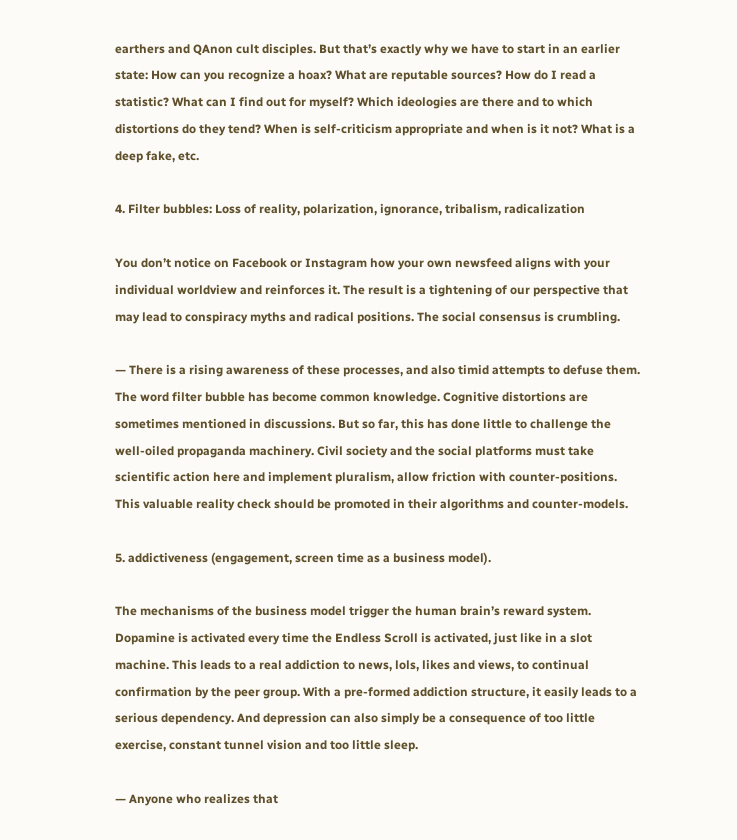earthers and QAnon cult disciples. But that’s exactly why we have to start in an earlier state: How can you recognize a hoax? What are reputable sources? How do I read a statistic? What can I find out for myself? Which ideologies are there and to which distortions do they tend? When is self-criticism appropriate and when is it not? What is a deep fake, etc.

4. Filter bubbles: Loss of reality, polarization, ignorance, tribalism, radicalization

You don’t notice on Facebook or Instagram how your own newsfeed aligns with your individual worldview and reinforces it. The result is a tightening of our perspective that may lead to conspiracy myths and radical positions. The social consensus is crumbling.

— There is a rising awareness of these processes, and also timid attempts to defuse them. The word filter bubble has become common knowledge. Cognitive distortions are sometimes mentioned in discussions. But so far, this has done little to challenge the well-oiled propaganda machinery. Civil society and the social platforms must take scientific action here and implement pluralism, allow friction with counter-positions. This valuable reality check should be promoted in their algorithms and counter-models.

5. addictiveness (engagement, screen time as a business model).

The mechanisms of the business model trigger the human brain’s reward system. Dopamine is activated every time the Endless Scroll is activated, just like in a slot machine. This leads to a real addiction to news, lols, likes and views, to continual confirmation by the peer group. With a pre-formed addiction structure, it easily leads to a serious dependency. And depression can also simply be a consequence of too little exercise, constant tunnel vision and too little sleep.

— Anyone who realizes that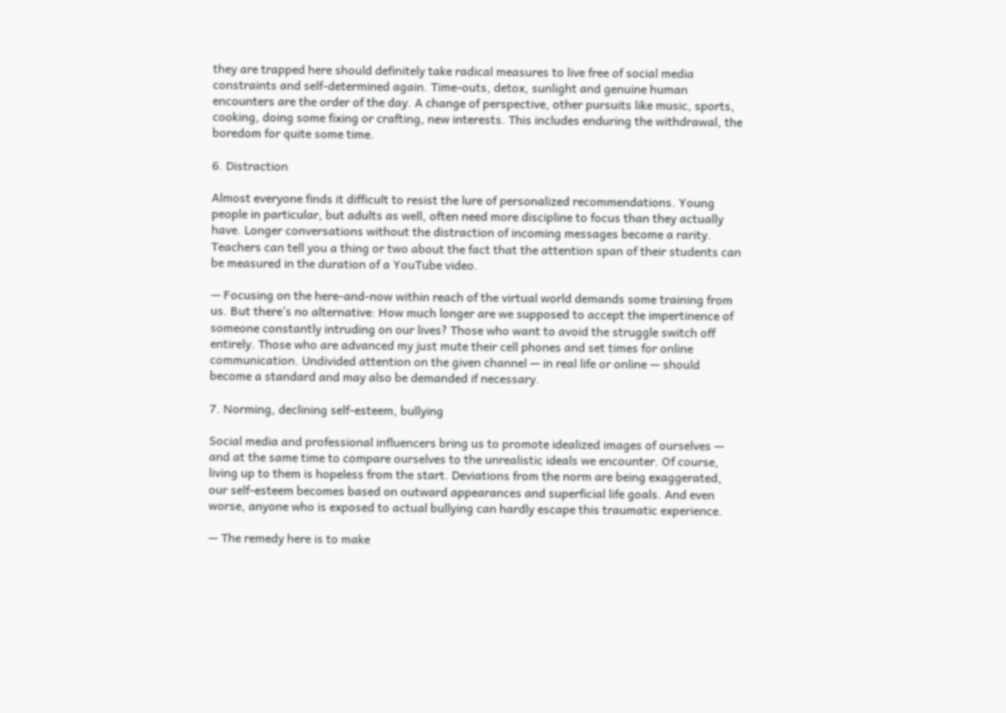they are trapped here should definitely take radical measures to live free of social media constraints and self-determined again. Time-outs, detox, sunlight and genuine human encounters are the order of the day. A change of perspective, other pursuits like music, sports, cooking, doing some fixing or crafting, new interests. This includes enduring the withdrawal, the boredom for quite some time.

6. Distraction

Almost everyone finds it difficult to resist the lure of personalized recommendations. Young people in particular, but adults as well, often need more discipline to focus than they actually have. Longer conversations without the distraction of incoming messages become a rarity. Teachers can tell you a thing or two about the fact that the attention span of their students can be measured in the duration of a YouTube video.

— Focusing on the here-and-now within reach of the virtual world demands some training from us. But there’s no alternative: How much longer are we supposed to accept the impertinence of someone constantly intruding on our lives? Those who want to avoid the struggle switch off entirely. Those who are advanced my just mute their cell phones and set times for online communication. Undivided attention on the given channel — in real life or online — should become a standard and may also be demanded if necessary.

7. Norming, declining self-esteem, bullying

Social media and professional influencers bring us to promote idealized images of ourselves — and at the same time to compare ourselves to the unrealistic ideals we encounter. Of course, living up to them is hopeless from the start. Deviations from the norm are being exaggerated, our self-esteem becomes based on outward appearances and superficial life goals. And even worse, anyone who is exposed to actual bullying can hardly escape this traumatic experience.

— The remedy here is to make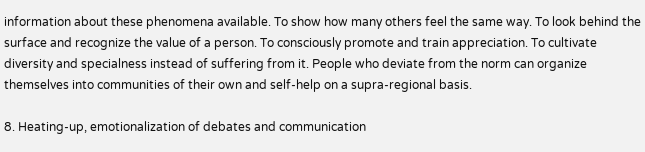information about these phenomena available. To show how many others feel the same way. To look behind the surface and recognize the value of a person. To consciously promote and train appreciation. To cultivate diversity and specialness instead of suffering from it. People who deviate from the norm can organize themselves into communities of their own and self-help on a supra-regional basis.

8. Heating-up, emotionalization of debates and communication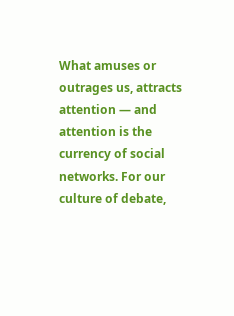What amuses or outrages us, attracts attention — and attention is the currency of social networks. For our culture of debate,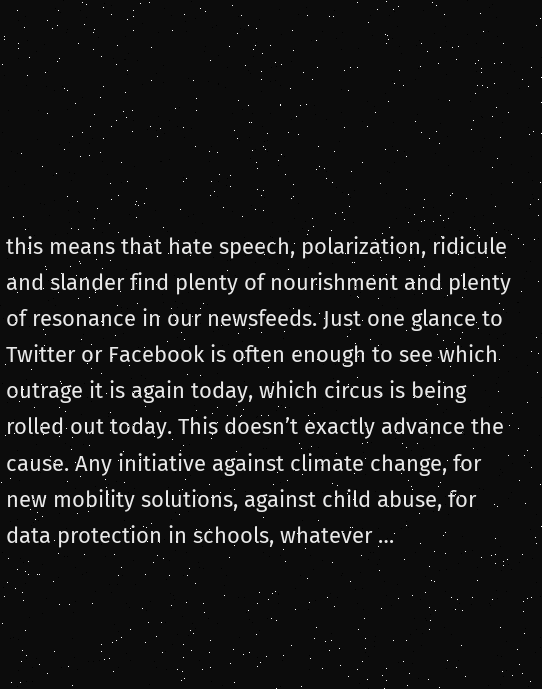this means that hate speech, polarization, ridicule and slander find plenty of nourishment and plenty of resonance in our newsfeeds. Just one glance to Twitter or Facebook is often enough to see which outrage it is again today, which circus is being rolled out today. This doesn’t exactly advance the cause. Any initiative against climate change, for new mobility solutions, against child abuse, for data protection in schools, whatever …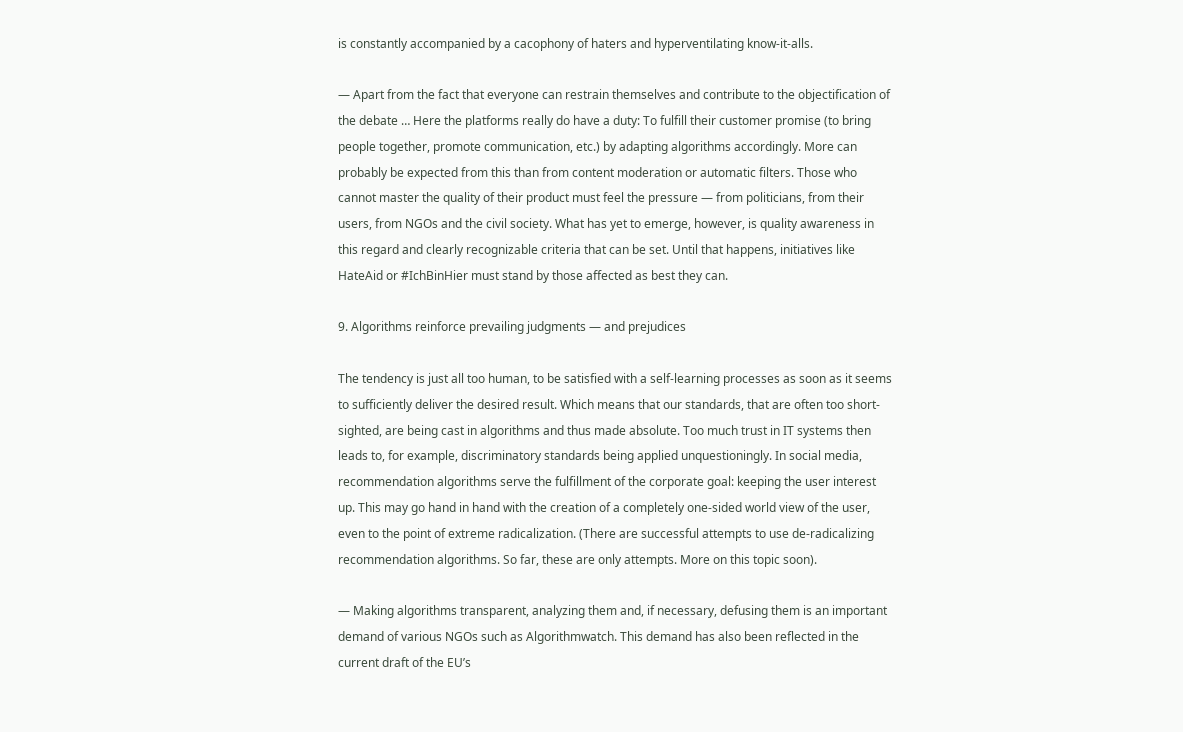is constantly accompanied by a cacophony of haters and hyperventilating know-it-alls.

— Apart from the fact that everyone can restrain themselves and contribute to the objectification of the debate … Here the platforms really do have a duty: To fulfill their customer promise (to bring people together, promote communication, etc.) by adapting algorithms accordingly. More can probably be expected from this than from content moderation or automatic filters. Those who cannot master the quality of their product must feel the pressure — from politicians, from their users, from NGOs and the civil society. What has yet to emerge, however, is quality awareness in this regard and clearly recognizable criteria that can be set. Until that happens, initiatives like HateAid or #IchBinHier must stand by those affected as best they can.

9. Algorithms reinforce prevailing judgments — and prejudices

The tendency is just all too human, to be satisfied with a self-learning processes as soon as it seems to sufficiently deliver the desired result. Which means that our standards, that are often too short-sighted, are being cast in algorithms and thus made absolute. Too much trust in IT systems then leads to, for example, discriminatory standards being applied unquestioningly. In social media, recommendation algorithms serve the fulfillment of the corporate goal: keeping the user interest up. This may go hand in hand with the creation of a completely one-sided world view of the user, even to the point of extreme radicalization. (There are successful attempts to use de-radicalizing recommendation algorithms. So far, these are only attempts. More on this topic soon).

— Making algorithms transparent, analyzing them and, if necessary, defusing them is an important demand of various NGOs such as Algorithmwatch. This demand has also been reflected in the current draft of the EU’s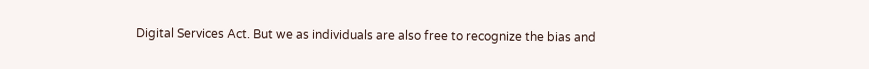Digital Services Act. But we as individuals are also free to recognize the bias and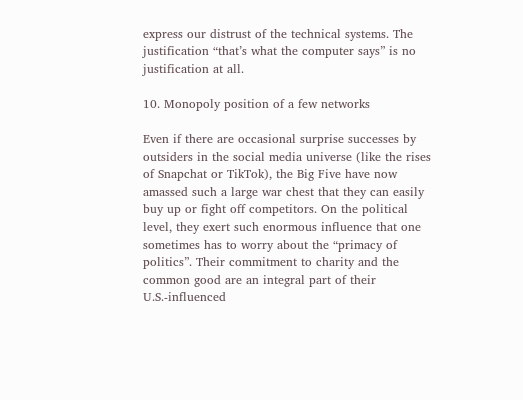express our distrust of the technical systems. The justification “that’s what the computer says” is no justification at all.

10. Monopoly position of a few networks

Even if there are occasional surprise successes by outsiders in the social media universe (like the rises of Snapchat or TikTok), the Big Five have now amassed such a large war chest that they can easily buy up or fight off competitors. On the political level, they exert such enormous influence that one sometimes has to worry about the “primacy of politics”. Their commitment to charity and the common good are an integral part of their U.S.-influenced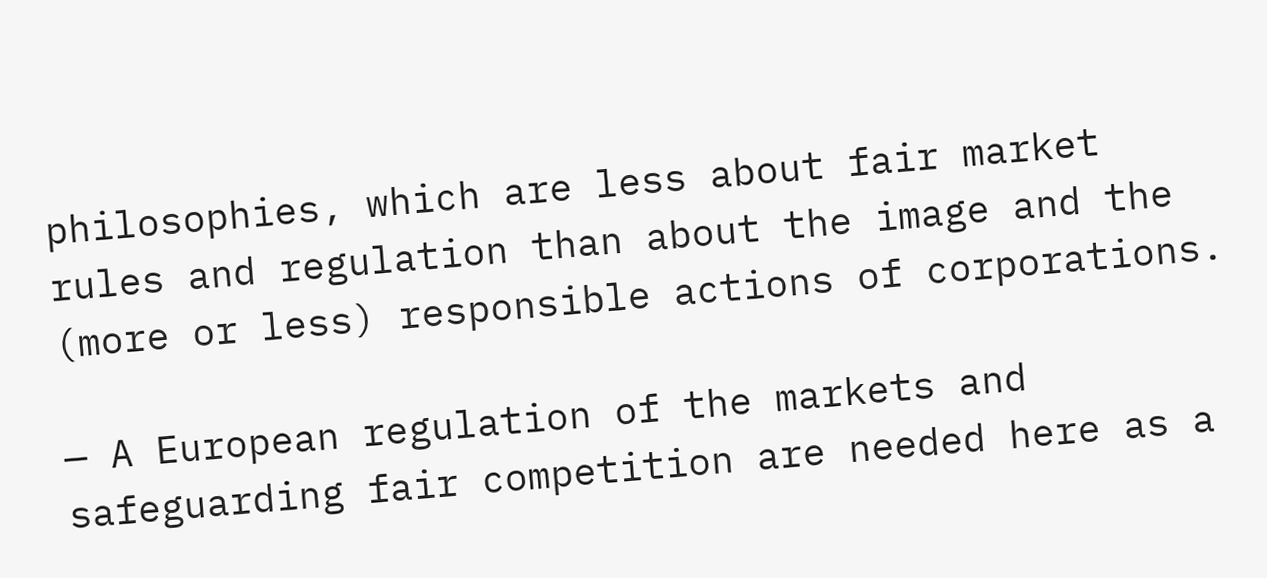philosophies, which are less about fair market rules and regulation than about the image and the (more or less) responsible actions of corporations.

— A European regulation of the markets and safeguarding fair competition are needed here as a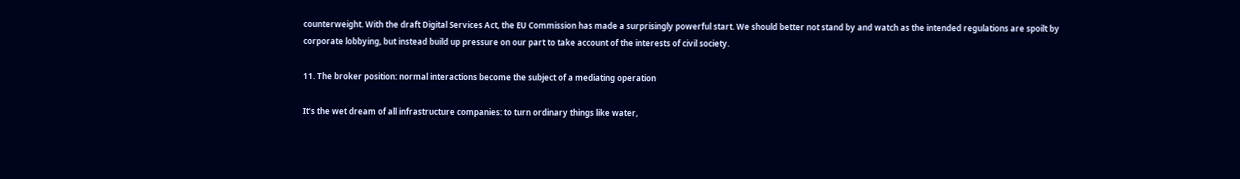counterweight. With the draft Digital Services Act, the EU Commission has made a surprisingly powerful start. We should better not stand by and watch as the intended regulations are spoilt by corporate lobbying, but instead build up pressure on our part to take account of the interests of civil society.

11. The broker position: normal interactions become the subject of a mediating operation

It’s the wet dream of all infrastructure companies: to turn ordinary things like water,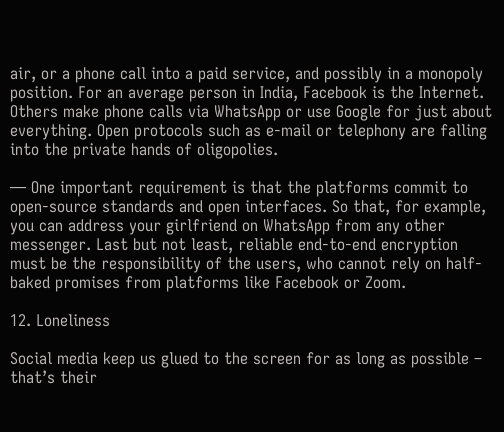air, or a phone call into a paid service, and possibly in a monopoly position. For an average person in India, Facebook is the Internet. Others make phone calls via WhatsApp or use Google for just about everything. Open protocols such as e-mail or telephony are falling into the private hands of oligopolies.

— One important requirement is that the platforms commit to open-source standards and open interfaces. So that, for example, you can address your girlfriend on WhatsApp from any other messenger. Last but not least, reliable end-to-end encryption must be the responsibility of the users, who cannot rely on half-baked promises from platforms like Facebook or Zoom.

12. Loneliness

Social media keep us glued to the screen for as long as possible – that’s their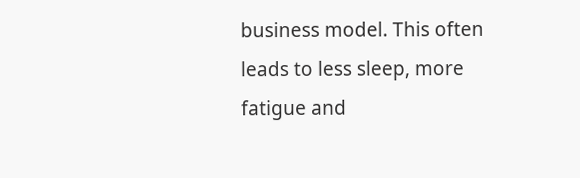business model. This often leads to less sleep, more fatigue and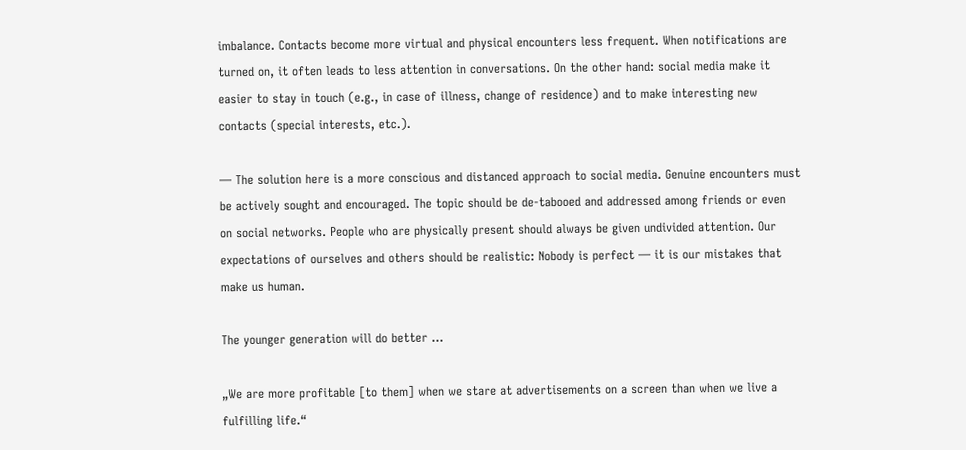imbalance. Contacts become more virtual and physical encounters less frequent. When notifications are turned on, it often leads to less attention in conversations. On the other hand: social media make it easier to stay in touch (e.g., in case of illness, change of residence) and to make interesting new contacts (special interests, etc.).

— The solution here is a more conscious and distanced approach to social media. Genuine encounters must be actively sought and encouraged. The topic should be de-tabooed and addressed among friends or even on social networks. People who are physically present should always be given undivided attention. Our expectations of ourselves and others should be realistic: Nobody is perfect — it is our mistakes that make us human.

The younger generation will do better …

„We are more profitable [to them] when we stare at advertisements on a screen than when we live a fulfilling life.“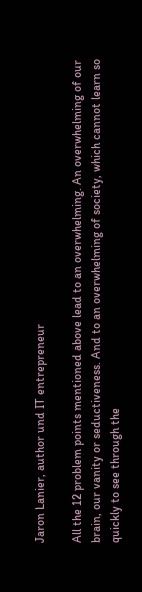Jaron Lanier, author und IT entrepreneur

All the 12 problem points mentioned above lead to an overwhelming. An overwhelming of our brain, our vanity or seductiveness. And to an overwhelming of society, which cannot learn so quickly to see through the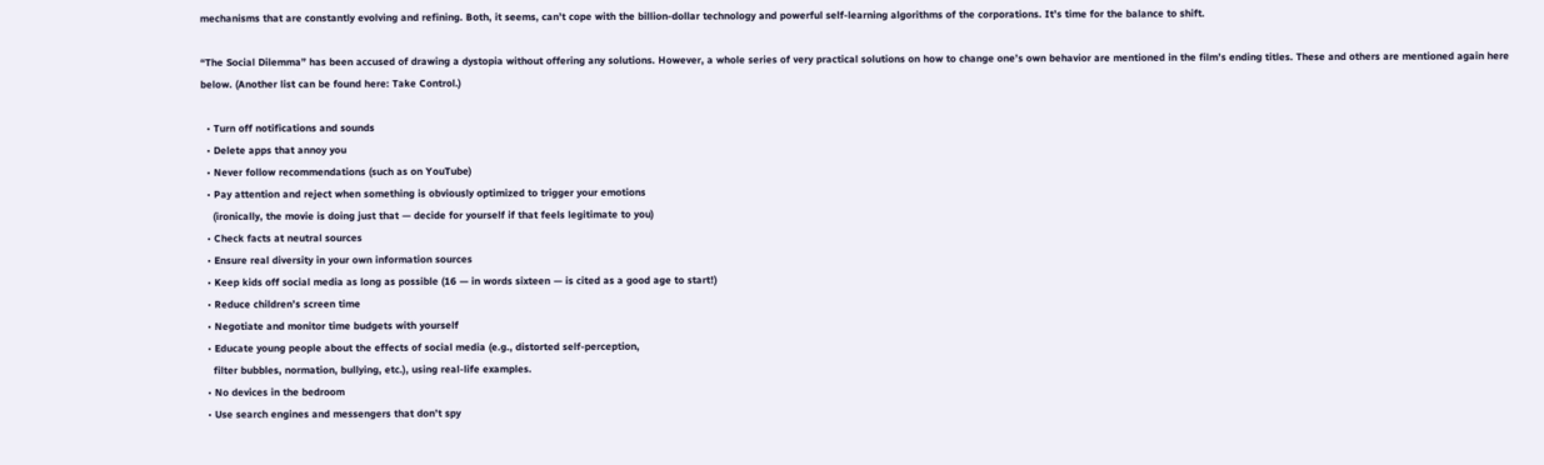mechanisms that are constantly evolving and refining. Both, it seems, can’t cope with the billion-dollar technology and powerful self-learning algorithms of the corporations. It’s time for the balance to shift.

“The Social Dilemma” has been accused of drawing a dystopia without offering any solutions. However, a whole series of very practical solutions on how to change one’s own behavior are mentioned in the film’s ending titles. These and others are mentioned again here below. (Another list can be found here: Take Control.)

  • Turn off notifications and sounds
  • Delete apps that annoy you
  • Never follow recommendations (such as on YouTube)
  • Pay attention and reject when something is obviously optimized to trigger your emotions
    (ironically, the movie is doing just that — decide for yourself if that feels legitimate to you)
  • Check facts at neutral sources
  • Ensure real diversity in your own information sources
  • Keep kids off social media as long as possible (16 — in words sixteen — is cited as a good age to start!)
  • Reduce children’s screen time
  • Negotiate and monitor time budgets with yourself
  • Educate young people about the effects of social media (e.g., distorted self-perception,
    filter bubbles, normation, bullying, etc.), using real-life examples.
  • No devices in the bedroom
  • Use search engines and messengers that don’t spy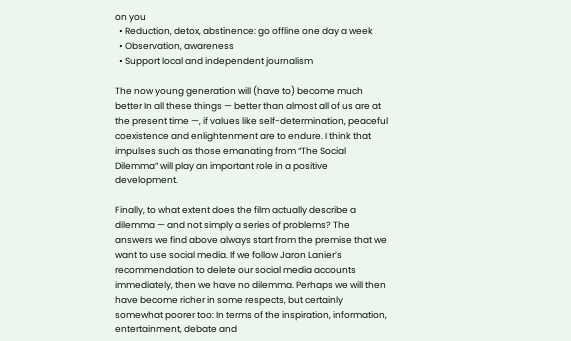on you
  • Reduction, detox, abstinence: go offline one day a week
  • Observation, awareness
  • Support local and independent journalism

The now young generation will (have to) become much better In all these things — better than almost all of us are at the present time —, if values like self-determination, peaceful coexistence and enlightenment are to endure. I think that impulses such as those emanating from “The Social Dilemma” will play an important role in a positive development.

Finally, to what extent does the film actually describe a dilemma — and not simply a series of problems? The answers we find above always start from the premise that we want to use social media. If we follow Jaron Lanier’s recommendation to delete our social media accounts immediately, then we have no dilemma. Perhaps we will then have become richer in some respects, but certainly somewhat poorer too: In terms of the inspiration, information, entertainment, debate and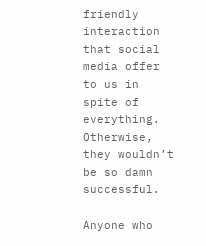friendly interaction that social media offer to us in spite of everything. Otherwise, they wouldn’t be so damn successful.

Anyone who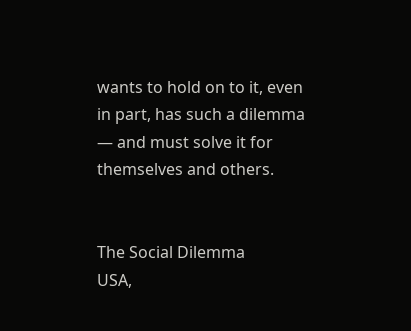wants to hold on to it, even in part, has such a dilemma — and must solve it for themselves and others.


The Social Dilemma
USA,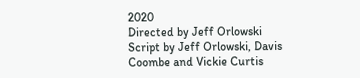2020
Directed by Jeff Orlowski
Script by Jeff Orlowski, Davis Coombe and Vickie Curtis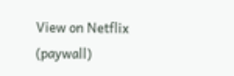View on Netflix (paywall)